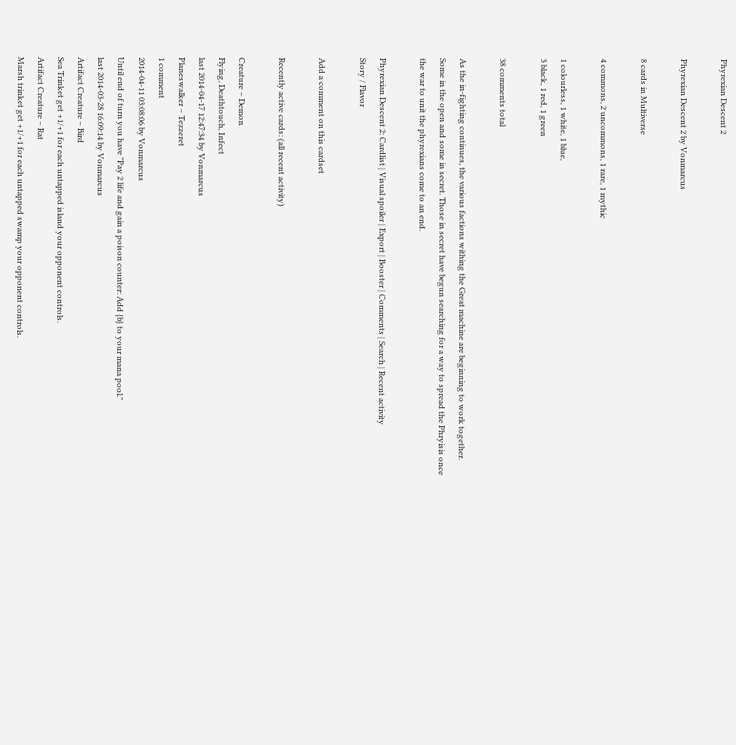Phyrexian Descent 2

Phyrexian Descent 2 by Vonmarcus

8 cards in Multiverse

4 commons, 2 uncommons, 1 rare, 1 mythic

1 colourless, 1 white, 1 blue,
3 black, 1 red, 1 green

38 comments total

As the in-fighting continues, the various factions withing the Great machine are beginning to work together. Some in the open and some in secret. Those in secret have begun searching for a way to spread the Phryisis once the war to unit the phyrexians come to an end.

Phyrexian Descent 2: Cardlist | Visual spoiler | Export | Booster | Comments | Search | Recent activity
Story / Flavor

Add a comment on this cardset

Recently active cards: (all recent activity)

Creature – Demon
Flying, Deathtouch, Infect
last 2014-04-17 12:47:34 by Vonmarcus
Planeswalker – Tezzeret
1 comment
2014-04-11 03:08:06 by Vonmarcus
Until end of turn you have "Pay 2 life and gain a poison counter: Add {b} to your mana pool."
last 2014-03-28 16:09:14 by Vonmarcus
Artifact Creature – Bird
Sea Trinket get +1/+1 for each untapped island your opponent controls.
Artifact Creature – Rat
Marsh trinket get +1/+1 for each untapped swamp your opponent controls.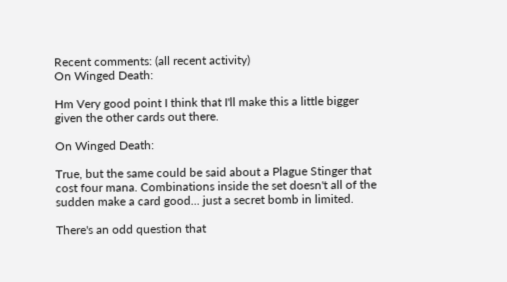Recent comments: (all recent activity)
On Winged Death:

Hm Very good point I think that I'll make this a little bigger given the other cards out there.

On Winged Death:

True, but the same could be said about a Plague Stinger that cost four mana. Combinations inside the set doesn't all of the sudden make a card good... just a secret bomb in limited.

There's an odd question that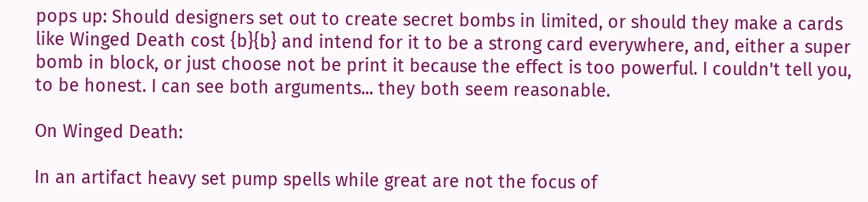pops up: Should designers set out to create secret bombs in limited, or should they make a cards like Winged Death cost {b}{b} and intend for it to be a strong card everywhere, and, either a super bomb in block, or just choose not be print it because the effect is too powerful. I couldn't tell you, to be honest. I can see both arguments... they both seem reasonable.

On Winged Death:

In an artifact heavy set pump spells while great are not the focus of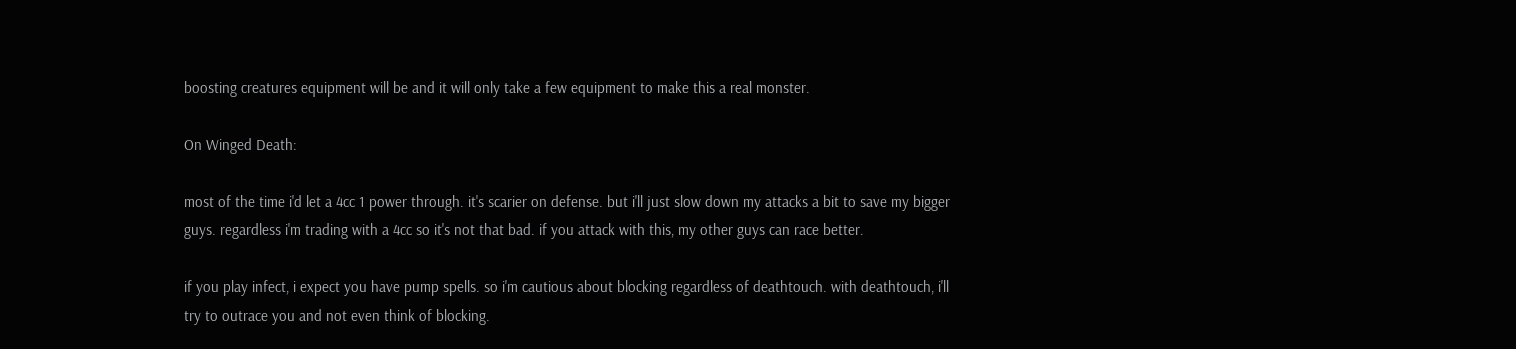boosting creatures equipment will be and it will only take a few equipment to make this a real monster.

On Winged Death:

most of the time i'd let a 4cc 1 power through. it's scarier on defense. but i'll just slow down my attacks a bit to save my bigger guys. regardless i'm trading with a 4cc so it's not that bad. if you attack with this, my other guys can race better.

if you play infect, i expect you have pump spells. so i'm cautious about blocking regardless of deathtouch. with deathtouch, i'll try to outrace you and not even think of blocking.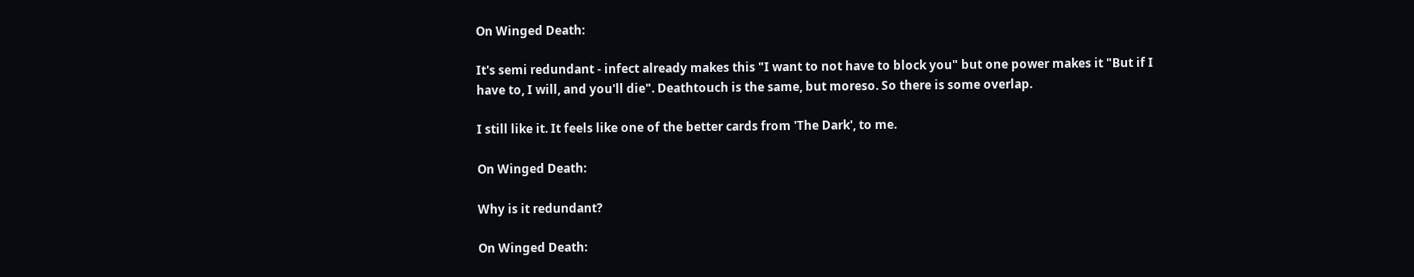On Winged Death:

It's semi redundant - infect already makes this "I want to not have to block you" but one power makes it "But if I have to, I will, and you'll die". Deathtouch is the same, but moreso. So there is some overlap.

I still like it. It feels like one of the better cards from 'The Dark', to me.

On Winged Death:

Why is it redundant?

On Winged Death: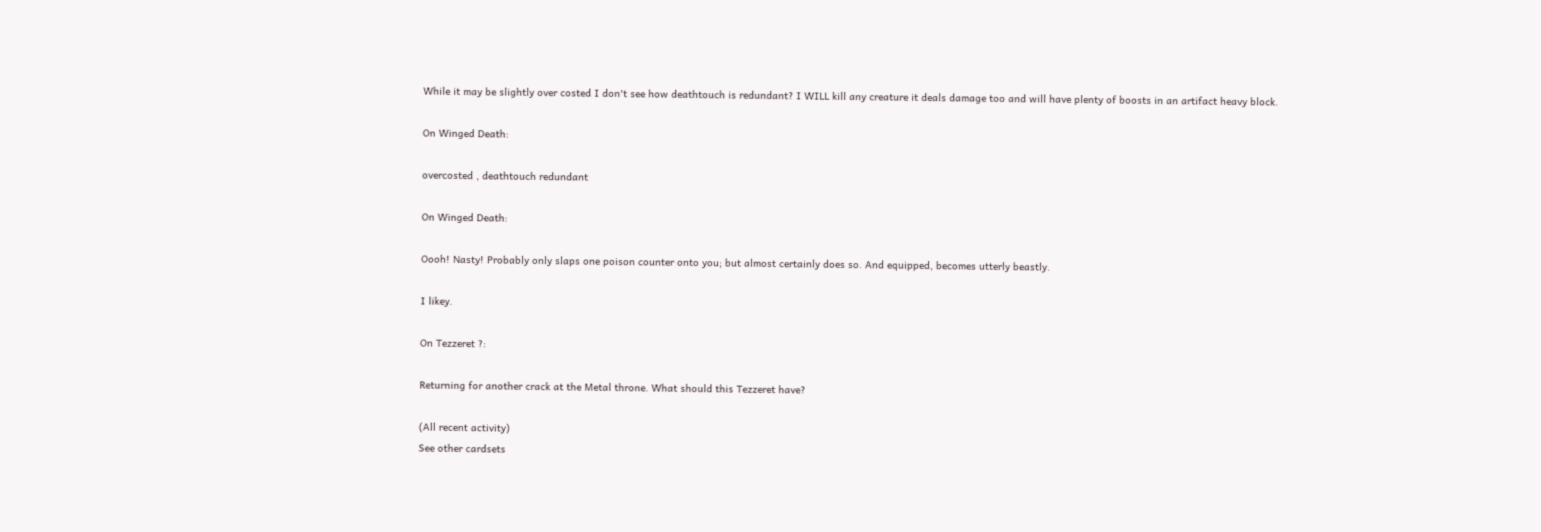While it may be slightly over costed I don't see how deathtouch is redundant? I WILL kill any creature it deals damage too and will have plenty of boosts in an artifact heavy block.

On Winged Death:

overcosted , deathtouch redundant

On Winged Death:

Oooh! Nasty! Probably only slaps one poison counter onto you; but almost certainly does so. And equipped, becomes utterly beastly.

I likey.

On Tezzeret ?:

Returning for another crack at the Metal throne. What should this Tezzeret have?

(All recent activity)
See other cardsets